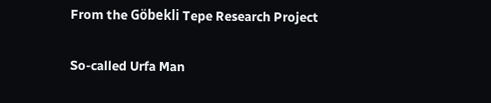From the Göbekli Tepe Research Project


So-called Urfa Man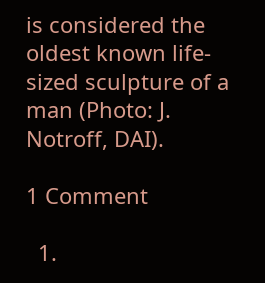is considered the oldest known life-sized sculpture of a man (Photo: J. Notroff, DAI).

1 Comment

  1.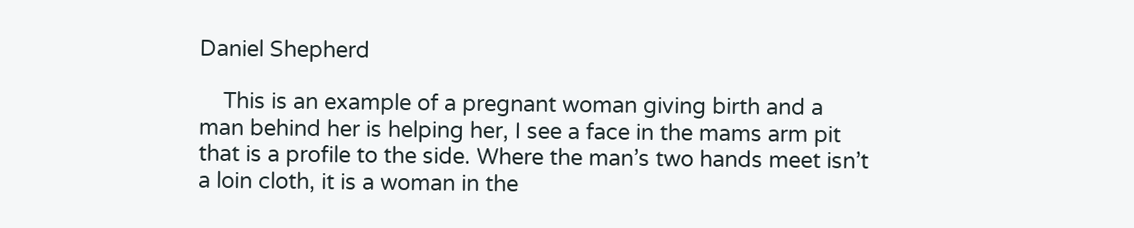Daniel Shepherd

    This is an example of a pregnant woman giving birth and a man behind her is helping her, I see a face in the mams arm pit that is a profile to the side. Where the man’s two hands meet isn’t a loin cloth, it is a woman in the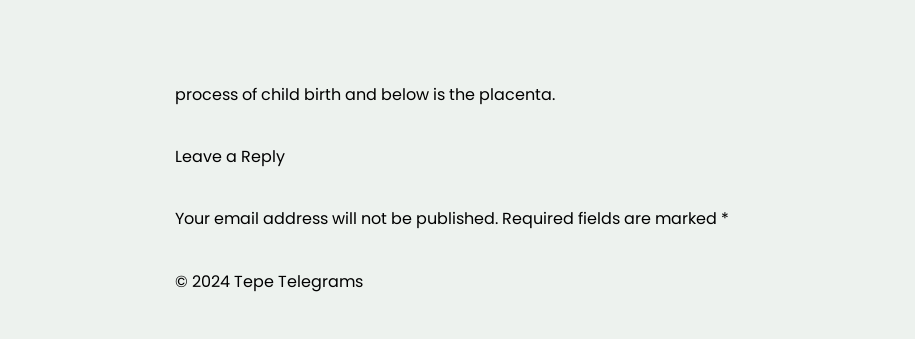process of child birth and below is the placenta.

Leave a Reply

Your email address will not be published. Required fields are marked *

© 2024 Tepe Telegrams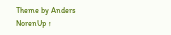Theme by Anders NorenUp ↑